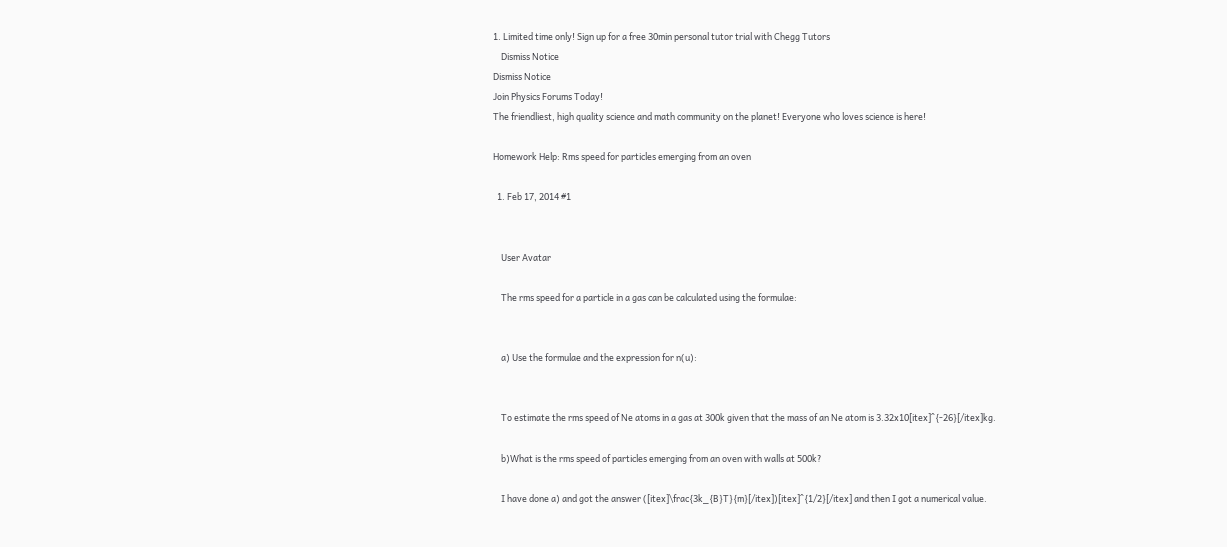1. Limited time only! Sign up for a free 30min personal tutor trial with Chegg Tutors
    Dismiss Notice
Dismiss Notice
Join Physics Forums Today!
The friendliest, high quality science and math community on the planet! Everyone who loves science is here!

Homework Help: Rms speed for particles emerging from an oven

  1. Feb 17, 2014 #1


    User Avatar

    The rms speed for a particle in a gas can be calculated using the formulae:


    a) Use the formulae and the expression for n(u):


    To estimate the rms speed of Ne atoms in a gas at 300k given that the mass of an Ne atom is 3.32x10[itex]^{-26}[/itex]kg.

    b)What is the rms speed of particles emerging from an oven with walls at 500k?

    I have done a) and got the answer ([itex]\frac{3k_{B}T}{m}[/itex])[itex]^{1/2}[/itex] and then I got a numerical value.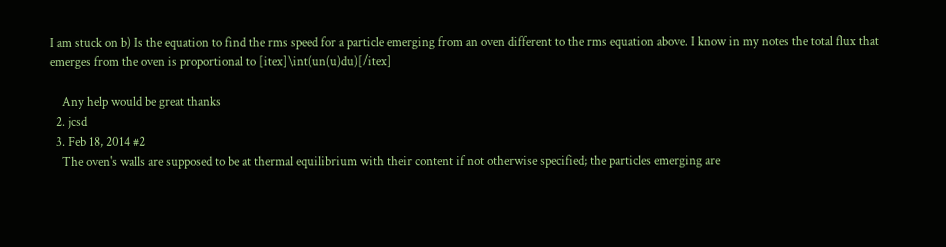I am stuck on b) Is the equation to find the rms speed for a particle emerging from an oven different to the rms equation above. I know in my notes the total flux that emerges from the oven is proportional to [itex]\int(un(u)du)[/itex]

    Any help would be great thanks
  2. jcsd
  3. Feb 18, 2014 #2
    The oven's walls are supposed to be at thermal equilibrium with their content if not otherwise specified; the particles emerging are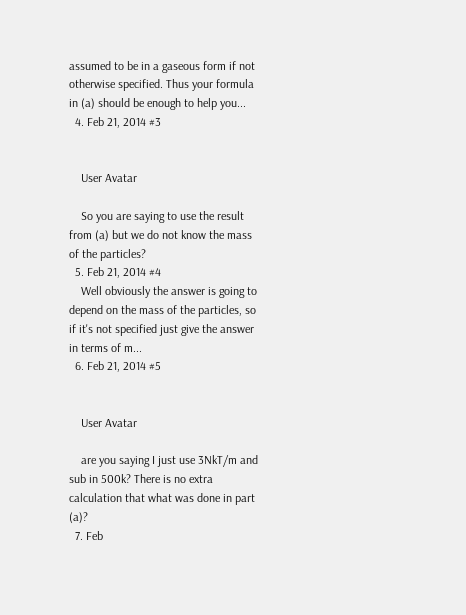assumed to be in a gaseous form if not otherwise specified. Thus your formula in (a) should be enough to help you...
  4. Feb 21, 2014 #3


    User Avatar

    So you are saying to use the result from (a) but we do not know the mass of the particles?
  5. Feb 21, 2014 #4
    Well obviously the answer is going to depend on the mass of the particles, so if it's not specified just give the answer in terms of m...
  6. Feb 21, 2014 #5


    User Avatar

    are you saying I just use 3NkT/m and sub in 500k? There is no extra calculation that what was done in part (a)?
  7. Feb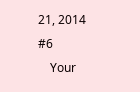21, 2014 #6
    Your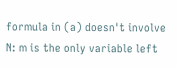formula in (a) doesn't involve N: m is the only variable left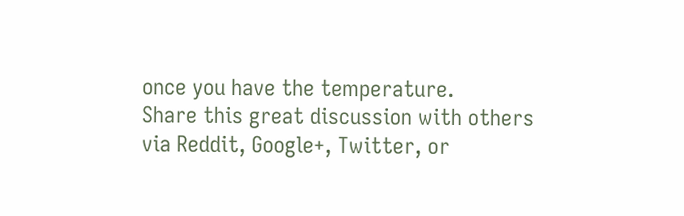once you have the temperature.
Share this great discussion with others via Reddit, Google+, Twitter, or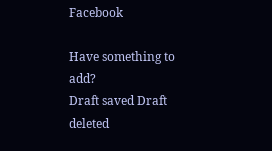Facebook

Have something to add?
Draft saved Draft deleted